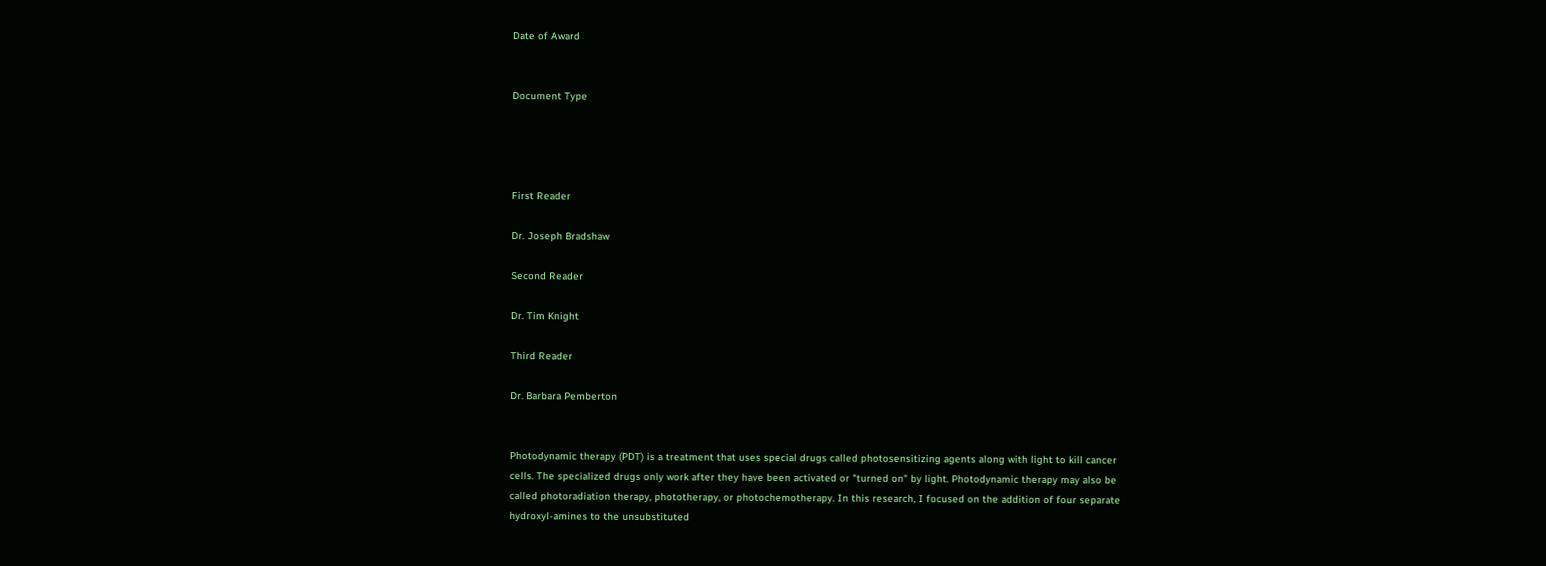Date of Award


Document Type




First Reader

Dr. Joseph Bradshaw

Second Reader

Dr. Tim Knight

Third Reader

Dr. Barbara Pemberton


Photodynamic therapy (PDT) is a treatment that uses special drugs called photosensitizing agents along with light to kill cancer cells. The specialized drugs only work after they have been activated or "turned on" by light. Photodynamic therapy may also be called photoradiation therapy, phototherapy, or photochemotherapy. In this research, I focused on the addition of four separate hydroxyl-amines to the unsubstituted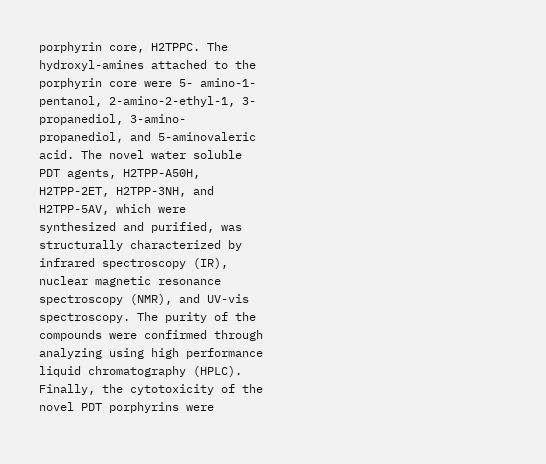porphyrin core, H2TPPC. The hydroxyl-amines attached to the porphyrin core were 5- amino-1-pentanol, 2-amino-2-ethyl-1, 3-propanediol, 3-amino-propanediol, and 5-aminovaleric acid. The novel water soluble PDT agents, H2TPP-A50H, H2TPP-2ET, H2TPP-3NH, and H2TPP-5AV, which were synthesized and purified, was structurally characterized by infrared spectroscopy (IR), nuclear magnetic resonance spectroscopy (NMR), and UV-vis spectroscopy. The purity of the compounds were confirmed through analyzing using high performance liquid chromatography (HPLC). Finally, the cytotoxicity of the novel PDT porphyrins were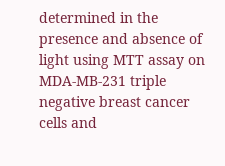determined in the presence and absence of light using MTT assay on MDA-MB-231 triple negative breast cancer cells and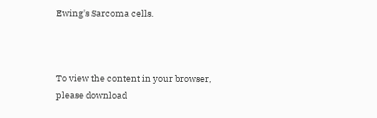Ewing's Sarcoma cells.



To view the content in your browser, please download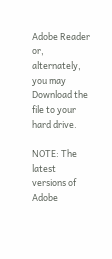Adobe Reader or, alternately,
you may Download the file to your hard drive.

NOTE: The latest versions of Adobe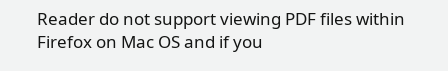Reader do not support viewing PDF files within Firefox on Mac OS and if you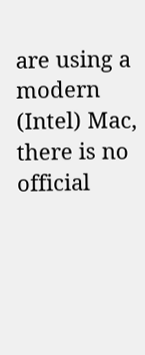are using a modern (Intel) Mac, there is no official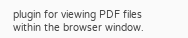plugin for viewing PDF files within the browser window.